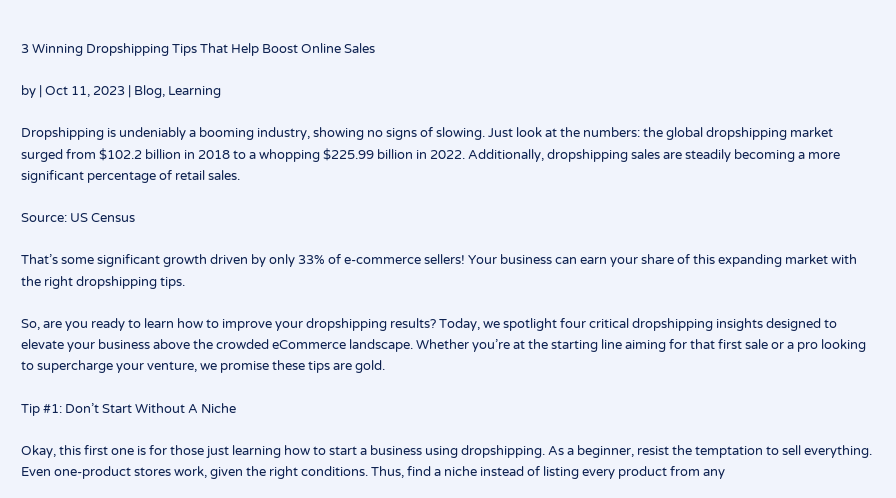3 Winning Dropshipping Tips That Help Boost Online Sales

by | Oct 11, 2023 | Blog, Learning

Dropshipping is undeniably a booming industry, showing no signs of slowing. Just look at the numbers: the global dropshipping market surged from $102.2 billion in 2018 to a whopping $225.99 billion in 2022. Additionally, dropshipping sales are steadily becoming a more significant percentage of retail sales.

Source: US Census

That’s some significant growth driven by only 33% of e-commerce sellers! Your business can earn your share of this expanding market with the right dropshipping tips.

So, are you ready to learn how to improve your dropshipping results? Today, we spotlight four critical dropshipping insights designed to elevate your business above the crowded eCommerce landscape. Whether you’re at the starting line aiming for that first sale or a pro looking to supercharge your venture, we promise these tips are gold.

Tip #1: Don’t Start Without A Niche

Okay, this first one is for those just learning how to start a business using dropshipping. As a beginner, resist the temptation to sell everything. Even one-product stores work, given the right conditions. Thus, find a niche instead of listing every product from any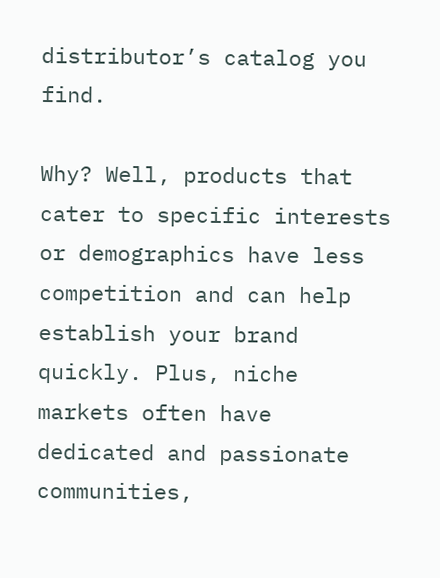distributor’s catalog you find.

Why? Well, products that cater to specific interests or demographics have less competition and can help establish your brand quickly. Plus, niche markets often have dedicated and passionate communities,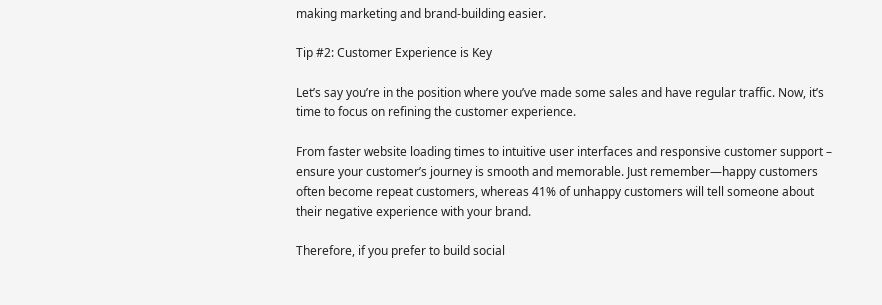making marketing and brand-building easier.

Tip #2: Customer Experience is Key

Let’s say you’re in the position where you’ve made some sales and have regular traffic. Now, it’s time to focus on refining the customer experience.

From faster website loading times to intuitive user interfaces and responsive customer support – ensure your customer’s journey is smooth and memorable. Just remember—happy customers often become repeat customers, whereas 41% of unhappy customers will tell someone about their negative experience with your brand.

Therefore, if you prefer to build social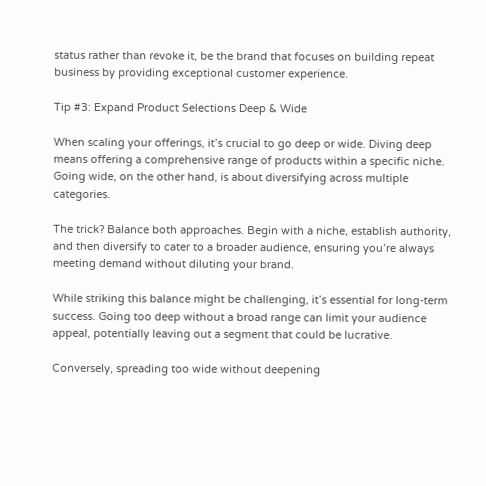status rather than revoke it, be the brand that focuses on building repeat business by providing exceptional customer experience.

Tip #3: Expand Product Selections Deep & Wide

When scaling your offerings, it’s crucial to go deep or wide. Diving deep means offering a comprehensive range of products within a specific niche. Going wide, on the other hand, is about diversifying across multiple categories.

The trick? Balance both approaches. Begin with a niche, establish authority, and then diversify to cater to a broader audience, ensuring you’re always meeting demand without diluting your brand.

While striking this balance might be challenging, it’s essential for long-term success. Going too deep without a broad range can limit your audience appeal, potentially leaving out a segment that could be lucrative.

Conversely, spreading too wide without deepening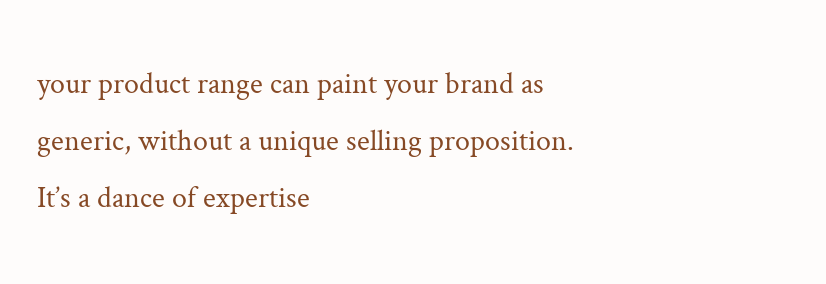your product range can paint your brand as generic, without a unique selling proposition. It’s a dance of expertise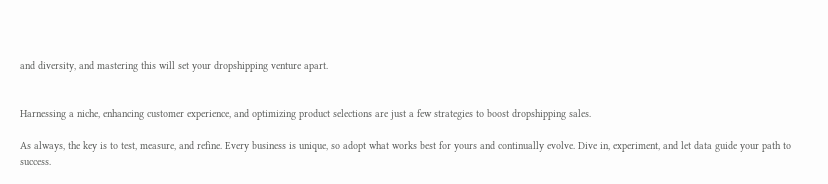and diversity, and mastering this will set your dropshipping venture apart.


Harnessing a niche, enhancing customer experience, and optimizing product selections are just a few strategies to boost dropshipping sales.

As always, the key is to test, measure, and refine. Every business is unique, so adopt what works best for yours and continually evolve. Dive in, experiment, and let data guide your path to success.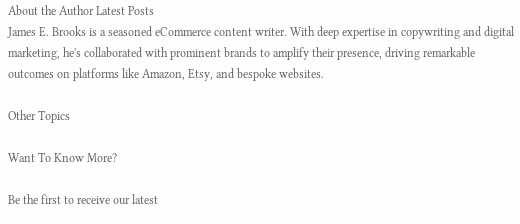About the Author Latest Posts
James E. Brooks is a seasoned eCommerce content writer. With deep expertise in copywriting and digital marketing, he's collaborated with prominent brands to amplify their presence, driving remarkable outcomes on platforms like Amazon, Etsy, and bespoke websites.

Other Topics

Want To Know More?

Be the first to receive our latest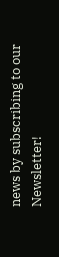news by subscribing to our Newsletter!